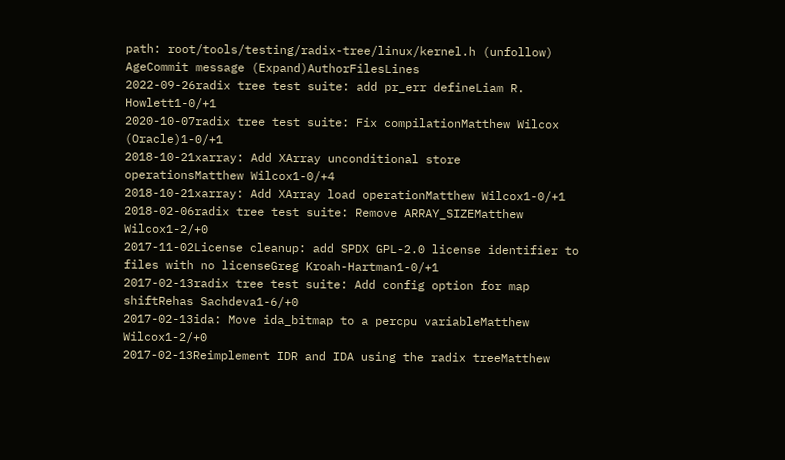path: root/tools/testing/radix-tree/linux/kernel.h (unfollow)
AgeCommit message (Expand)AuthorFilesLines
2022-09-26radix tree test suite: add pr_err defineLiam R. Howlett1-0/+1
2020-10-07radix tree test suite: Fix compilationMatthew Wilcox (Oracle)1-0/+1
2018-10-21xarray: Add XArray unconditional store operationsMatthew Wilcox1-0/+4
2018-10-21xarray: Add XArray load operationMatthew Wilcox1-0/+1
2018-02-06radix tree test suite: Remove ARRAY_SIZEMatthew Wilcox1-2/+0
2017-11-02License cleanup: add SPDX GPL-2.0 license identifier to files with no licenseGreg Kroah-Hartman1-0/+1
2017-02-13radix tree test suite: Add config option for map shiftRehas Sachdeva1-6/+0
2017-02-13ida: Move ida_bitmap to a percpu variableMatthew Wilcox1-2/+0
2017-02-13Reimplement IDR and IDA using the radix treeMatthew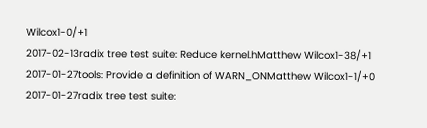Wilcox1-0/+1
2017-02-13radix tree test suite: Reduce kernel.hMatthew Wilcox1-38/+1
2017-01-27tools: Provide a definition of WARN_ONMatthew Wilcox1-1/+0
2017-01-27radix tree test suite: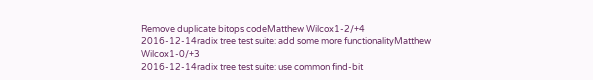Remove duplicate bitops codeMatthew Wilcox1-2/+4
2016-12-14radix tree test suite: add some more functionalityMatthew Wilcox1-0/+3
2016-12-14radix tree test suite: use common find-bit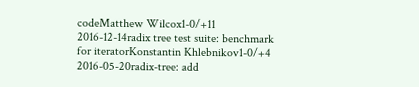codeMatthew Wilcox1-0/+11
2016-12-14radix tree test suite: benchmark for iteratorKonstantin Khlebnikov1-0/+4
2016-05-20radix-tree: add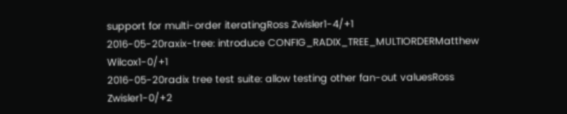support for multi-order iteratingRoss Zwisler1-4/+1
2016-05-20raxix-tree: introduce CONFIG_RADIX_TREE_MULTIORDERMatthew Wilcox1-0/+1
2016-05-20radix tree test suite: allow testing other fan-out valuesRoss Zwisler1-0/+2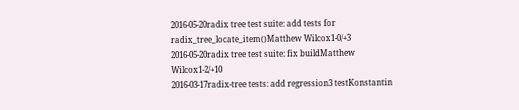2016-05-20radix tree test suite: add tests for radix_tree_locate_item()Matthew Wilcox1-0/+3
2016-05-20radix tree test suite: fix buildMatthew Wilcox1-2/+10
2016-03-17radix-tree tests: add regression3 testKonstantin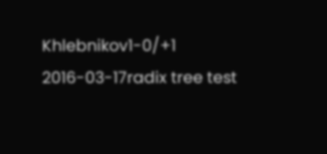Khlebnikov1-0/+1
2016-03-17radix tree test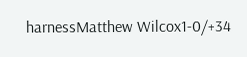harnessMatthew Wilcox1-0/+34